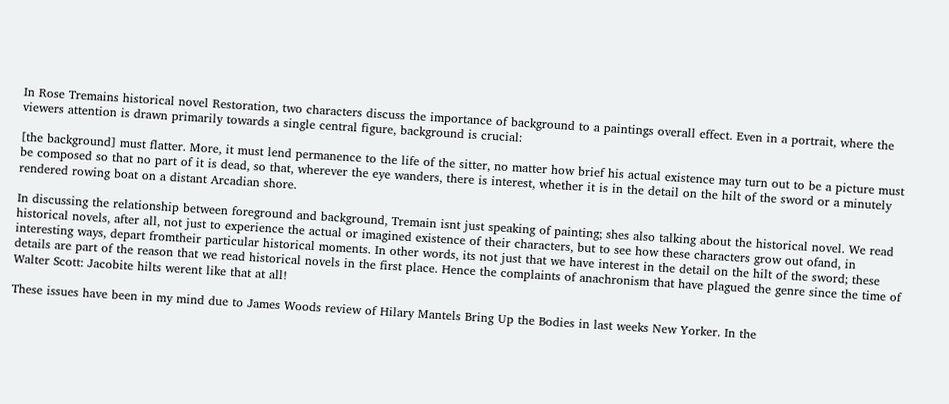In Rose Tremains historical novel Restoration, two characters discuss the importance of background to a paintings overall effect. Even in a portrait, where the viewers attention is drawn primarily towards a single central figure, background is crucial:

[the background] must flatter. More, it must lend permanence to the life of the sitter, no matter how brief his actual existence may turn out to be a picture must be composed so that no part of it is dead, so that, wherever the eye wanders, there is interest, whether it is in the detail on the hilt of the sword or a minutely rendered rowing boat on a distant Arcadian shore.

In discussing the relationship between foreground and background, Tremain isnt just speaking of painting; shes also talking about the historical novel. We read historical novels, after all, not just to experience the actual or imagined existence of their characters, but to see how these characters grow out ofand, in interesting ways, depart fromtheir particular historical moments. In other words, its not just that we have interest in the detail on the hilt of the sword; these details are part of the reason that we read historical novels in the first place. Hence the complaints of anachronism that have plagued the genre since the time of Walter Scott: Jacobite hilts werent like that at all!

These issues have been in my mind due to James Woods review of Hilary Mantels Bring Up the Bodies in last weeks New Yorker. In the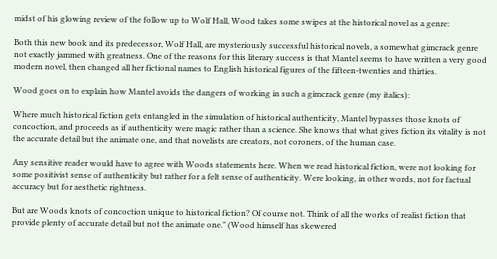midst of his glowing review of the follow up to Wolf Hall, Wood takes some swipes at the historical novel as a genre:

Both this new book and its predecessor, Wolf Hall, are mysteriously successful historical novels, a somewhat gimcrack genre not exactly jammed with greatness. One of the reasons for this literary success is that Mantel seems to have written a very good modern novel, then changed all her fictional names to English historical figures of the fifteen-twenties and thirties.

Wood goes on to explain how Mantel avoids the dangers of working in such a gimcrack genre (my italics):

Where much historical fiction gets entangled in the simulation of historical authenticity, Mantel bypasses those knots of concoction, and proceeds as if authenticity were magic rather than a science. She knows that what gives fiction its vitality is not the accurate detail but the animate one, and that novelists are creators, not coroners, of the human case.

Any sensitive reader would have to agree with Woods statements here. When we read historical fiction, were not looking for some positivist sense of authenticity but rather for a felt sense of authenticity. Were looking, in other words, not for factual accuracy but for aesthetic rightness.

But are Woods knots of concoction unique to historical fiction? Of course not. Think of all the works of realist fiction that provide plenty of accurate detail but not the animate one." (Wood himself has skewered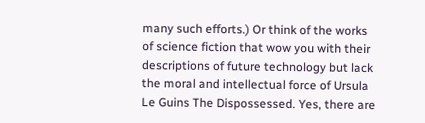many such efforts.) Or think of the works of science fiction that wow you with their descriptions of future technology but lack the moral and intellectual force of Ursula Le Guins The Dispossessed. Yes, there are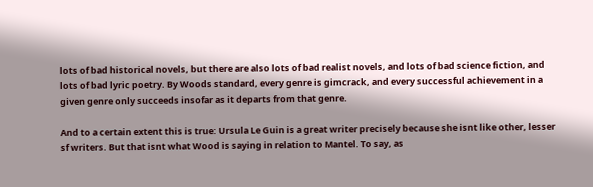lots of bad historical novels, but there are also lots of bad realist novels, and lots of bad science fiction, and lots of bad lyric poetry. By Woods standard, every genre is gimcrack, and every successful achievement in a given genre only succeeds insofar as it departs from that genre.

And to a certain extent this is true: Ursula Le Guin is a great writer precisely because she isnt like other, lesser sf writers. But that isnt what Wood is saying in relation to Mantel. To say, as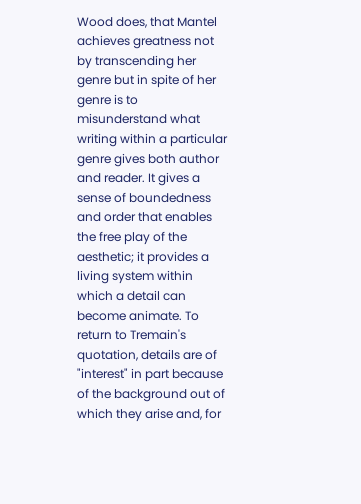Wood does, that Mantel achieves greatness not by transcending her genre but in spite of her genre is to misunderstand what writing within a particular genre gives both author and reader. It gives a sense of boundedness and order that enables the free play of the aesthetic; it provides a living system within which a detail can become animate. To return to Tremain's quotation, details are of "interest" in part because of the background out of which they arise and, for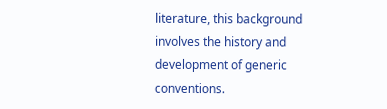literature, this background involves the history and development of generic conventions.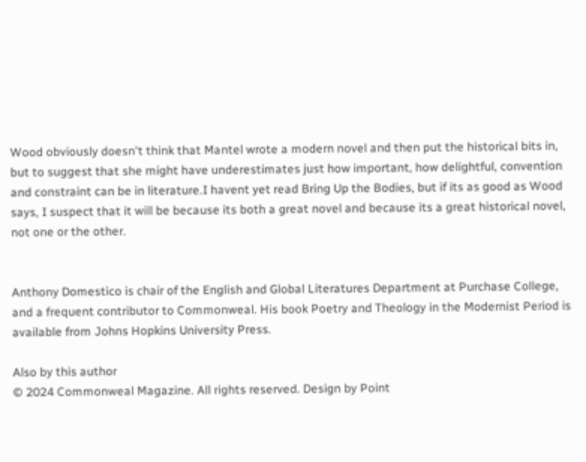Wood obviously doesn't think that Mantel wrote a modern novel and then put the historical bits in, but to suggest that she might have underestimates just how important, how delightful, convention and constraint can be in literature.I havent yet read Bring Up the Bodies, but if its as good as Wood says, I suspect that it will be because its both a great novel and because its a great historical novel, not one or the other.


Anthony Domestico is chair of the English and Global Literatures Department at Purchase College, and a frequent contributor to Commonweal. His book Poetry and Theology in the Modernist Period is available from Johns Hopkins University Press.

Also by this author
© 2024 Commonweal Magazine. All rights reserved. Design by Point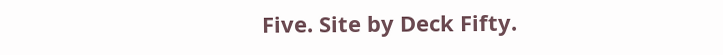Five. Site by Deck Fifty.